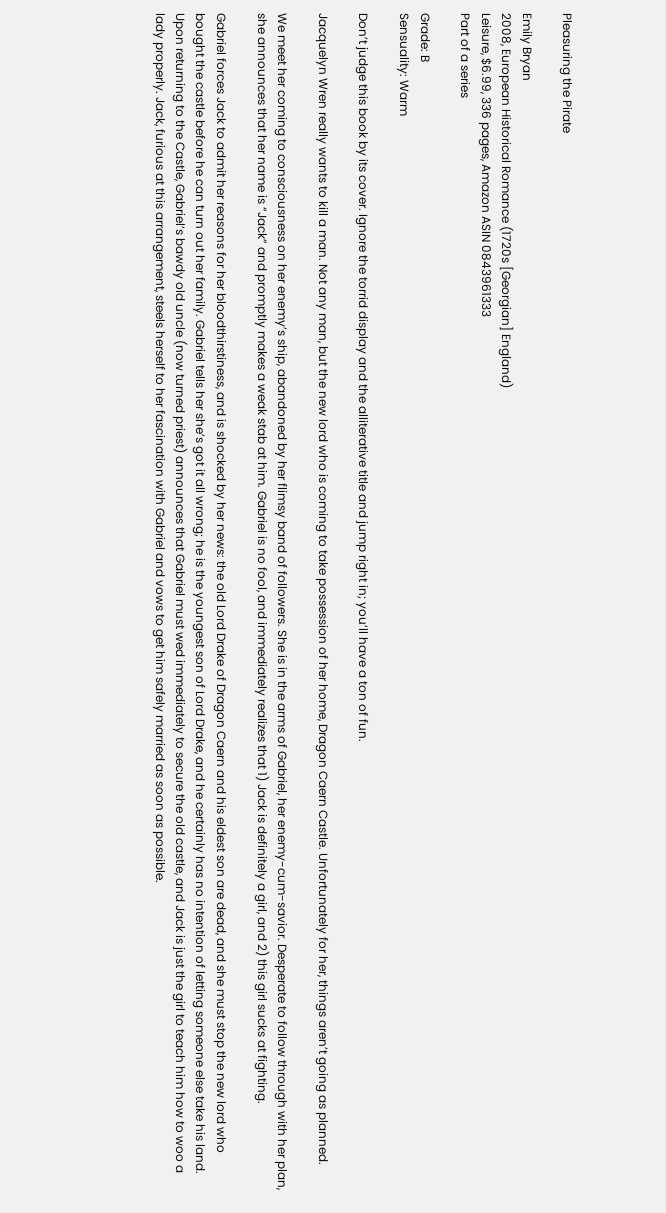Pleasuring the Pirate

Emily Bryan
2008, European Historical Romance (1720s [Georgian] England)
Leisure, $6.99, 336 pages, Amazon ASIN 0843961333
Part of a series

Grade: B
Sensuality: Warm

Don’t judge this book by its cover. Ignore the torrid display and the alliterative title and jump right in; you’ll have a ton of fun.

Jacquelyn Wren really wants to kill a man. Not any man, but the new lord who is coming to take possession of her home, Dragon Caern Castle. Unfortunately for her, things aren’t going as planned.

We meet her coming to consciousness on her enemy’s ship, abandoned by her flimsy band of followers. She is in the arms of Gabriel, her enemy-cum-savior. Desperate to follow through with her plan, she announces that her name is “Jack” and promptly makes a weak stab at him. Gabriel is no fool, and immediately realizes that 1) Jack is definitely a girl, and 2) this girl sucks at fighting.

Gabriel forces Jack to admit her reasons for her bloodthirstiness, and is shocked by her news: the old Lord Drake of Dragon Caern and his eldest son are dead, and she must stop the new lord who bought the castle before he can turn out her family. Gabriel tells her she’s got it all wrong; he is the youngest son of Lord Drake, and he certainly has no intention of letting someone else take his land. Upon returning to the Castle, Gabriel’s bawdy old uncle (now turned priest) announces that Gabriel must wed immediately to secure the old castle, and Jack is just the girl to teach him how to woo a lady properly. Jack, furious at this arrangement, steels herself to her fascination with Gabriel and vows to get him safely married as soon as possible.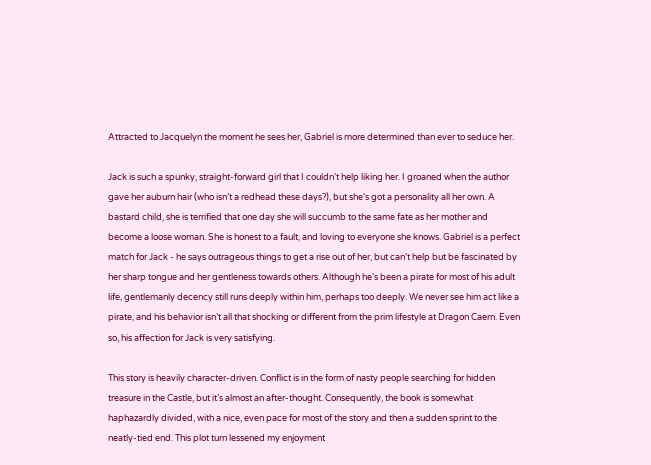Attracted to Jacquelyn the moment he sees her, Gabriel is more determined than ever to seduce her.

Jack is such a spunky, straight-forward girl that I couldn’t help liking her. I groaned when the author gave her auburn hair (who isn’t a redhead these days?), but she’s got a personality all her own. A bastard child, she is terrified that one day she will succumb to the same fate as her mother and become a loose woman. She is honest to a fault, and loving to everyone she knows. Gabriel is a perfect match for Jack - he says outrageous things to get a rise out of her, but can’t help but be fascinated by her sharp tongue and her gentleness towards others. Although he’s been a pirate for most of his adult life, gentlemanly decency still runs deeply within him, perhaps too deeply. We never see him act like a pirate, and his behavior isn’t all that shocking or different from the prim lifestyle at Dragon Caern. Even so, his affection for Jack is very satisfying.

This story is heavily character-driven. Conflict is in the form of nasty people searching for hidden treasure in the Castle, but it’s almost an after-thought. Consequently, the book is somewhat haphazardly divided, with a nice, even pace for most of the story and then a sudden sprint to the neatly-tied end. This plot turn lessened my enjoyment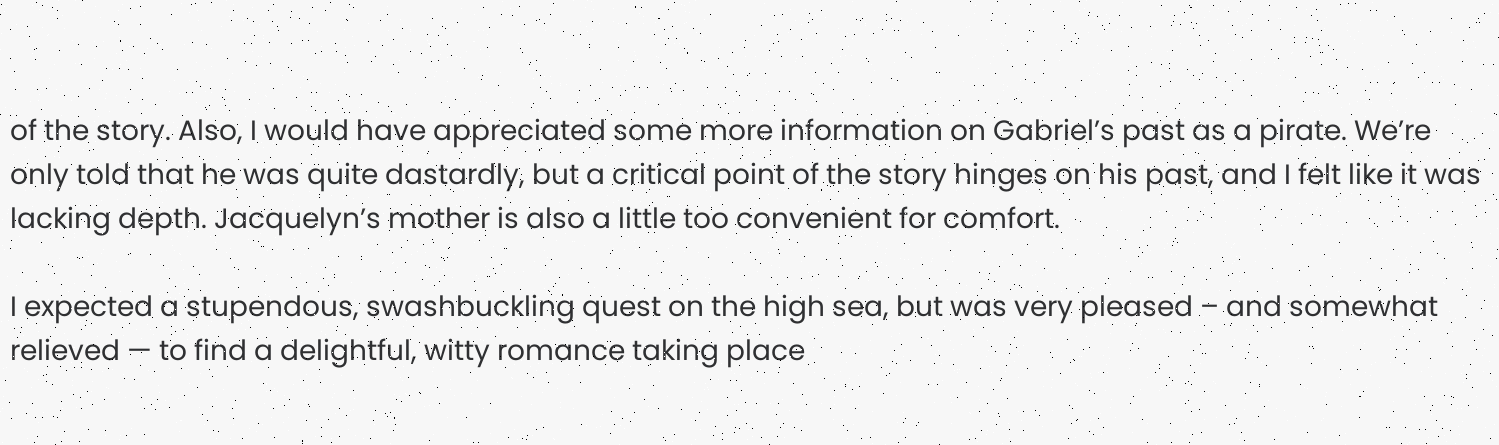of the story. Also, I would have appreciated some more information on Gabriel’s past as a pirate. We’re only told that he was quite dastardly, but a critical point of the story hinges on his past, and I felt like it was lacking depth. Jacquelyn’s mother is also a little too convenient for comfort.

I expected a stupendous, swashbuckling quest on the high sea, but was very pleased – and somewhat relieved — to find a delightful, witty romance taking place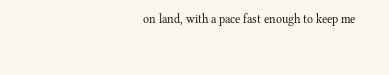on land, with a pace fast enough to keep me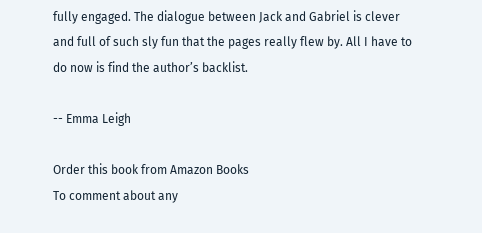fully engaged. The dialogue between Jack and Gabriel is clever and full of such sly fun that the pages really flew by. All I have to do now is find the author’s backlist.

-- Emma Leigh

Order this book from Amazon Books
To comment about any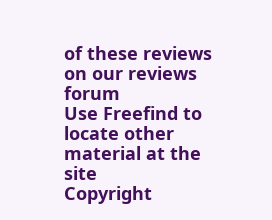of these reviews on our reviews forum
Use Freefind to locate other material at the site
Copyright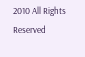2010 All Rights Reserved